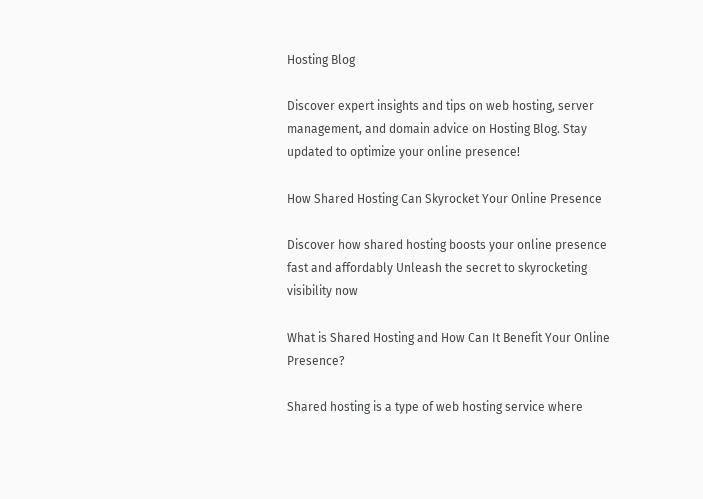Hosting Blog

Discover expert insights and tips on web hosting, server management, and domain advice on Hosting Blog. Stay updated to optimize your online presence!

How Shared Hosting Can Skyrocket Your Online Presence

Discover how shared hosting boosts your online presence fast and affordably Unleash the secret to skyrocketing visibility now

What is Shared Hosting and How Can It Benefit Your Online Presence?

Shared hosting is a type of web hosting service where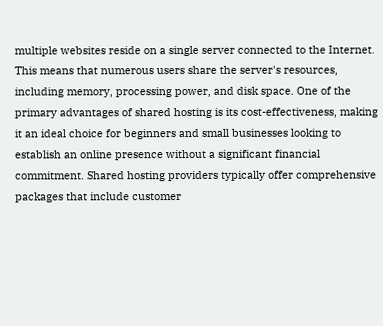multiple websites reside on a single server connected to the Internet. This means that numerous users share the server's resources, including memory, processing power, and disk space. One of the primary advantages of shared hosting is its cost-effectiveness, making it an ideal choice for beginners and small businesses looking to establish an online presence without a significant financial commitment. Shared hosting providers typically offer comprehensive packages that include customer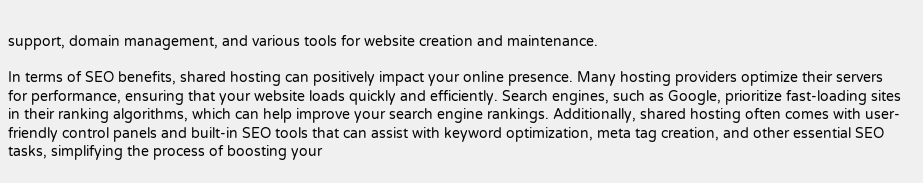support, domain management, and various tools for website creation and maintenance.

In terms of SEO benefits, shared hosting can positively impact your online presence. Many hosting providers optimize their servers for performance, ensuring that your website loads quickly and efficiently. Search engines, such as Google, prioritize fast-loading sites in their ranking algorithms, which can help improve your search engine rankings. Additionally, shared hosting often comes with user-friendly control panels and built-in SEO tools that can assist with keyword optimization, meta tag creation, and other essential SEO tasks, simplifying the process of boosting your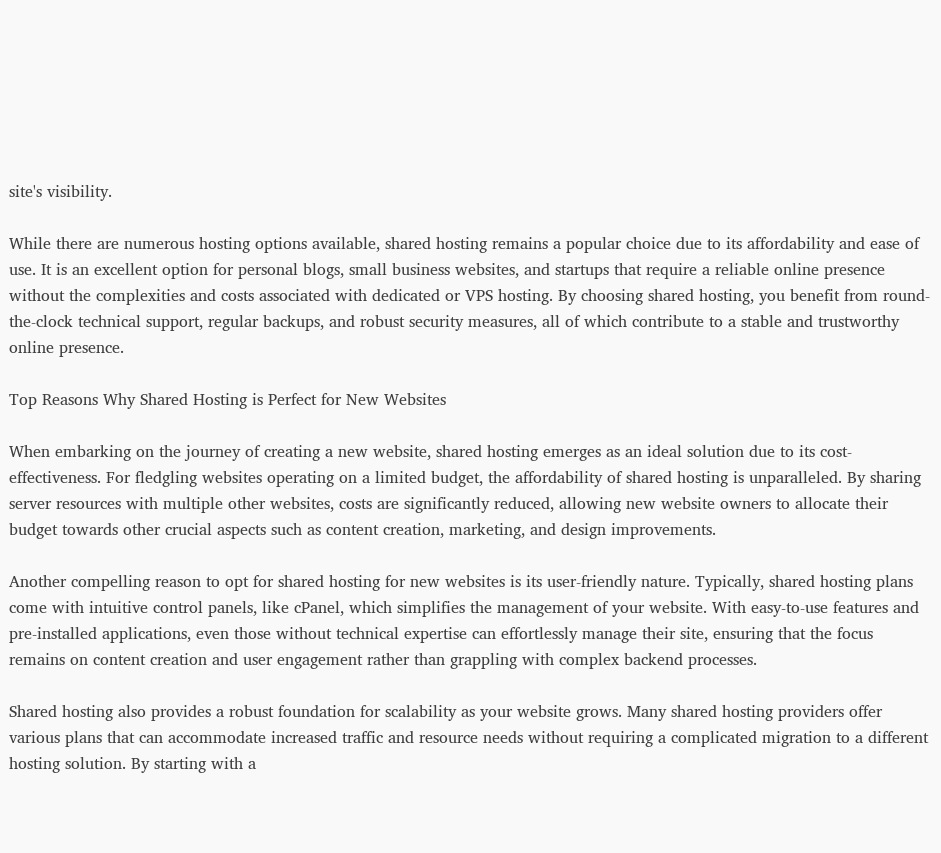site's visibility.

While there are numerous hosting options available, shared hosting remains a popular choice due to its affordability and ease of use. It is an excellent option for personal blogs, small business websites, and startups that require a reliable online presence without the complexities and costs associated with dedicated or VPS hosting. By choosing shared hosting, you benefit from round-the-clock technical support, regular backups, and robust security measures, all of which contribute to a stable and trustworthy online presence.

Top Reasons Why Shared Hosting is Perfect for New Websites

When embarking on the journey of creating a new website, shared hosting emerges as an ideal solution due to its cost-effectiveness. For fledgling websites operating on a limited budget, the affordability of shared hosting is unparalleled. By sharing server resources with multiple other websites, costs are significantly reduced, allowing new website owners to allocate their budget towards other crucial aspects such as content creation, marketing, and design improvements.

Another compelling reason to opt for shared hosting for new websites is its user-friendly nature. Typically, shared hosting plans come with intuitive control panels, like cPanel, which simplifies the management of your website. With easy-to-use features and pre-installed applications, even those without technical expertise can effortlessly manage their site, ensuring that the focus remains on content creation and user engagement rather than grappling with complex backend processes.

Shared hosting also provides a robust foundation for scalability as your website grows. Many shared hosting providers offer various plans that can accommodate increased traffic and resource needs without requiring a complicated migration to a different hosting solution. By starting with a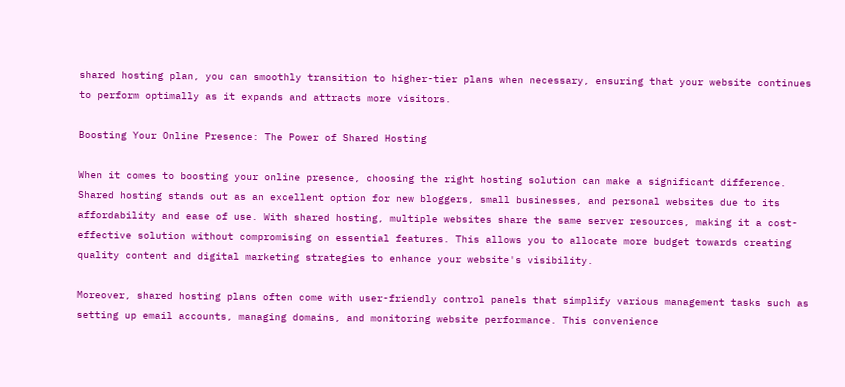shared hosting plan, you can smoothly transition to higher-tier plans when necessary, ensuring that your website continues to perform optimally as it expands and attracts more visitors.

Boosting Your Online Presence: The Power of Shared Hosting

When it comes to boosting your online presence, choosing the right hosting solution can make a significant difference. Shared hosting stands out as an excellent option for new bloggers, small businesses, and personal websites due to its affordability and ease of use. With shared hosting, multiple websites share the same server resources, making it a cost-effective solution without compromising on essential features. This allows you to allocate more budget towards creating quality content and digital marketing strategies to enhance your website's visibility.

Moreover, shared hosting plans often come with user-friendly control panels that simplify various management tasks such as setting up email accounts, managing domains, and monitoring website performance. This convenience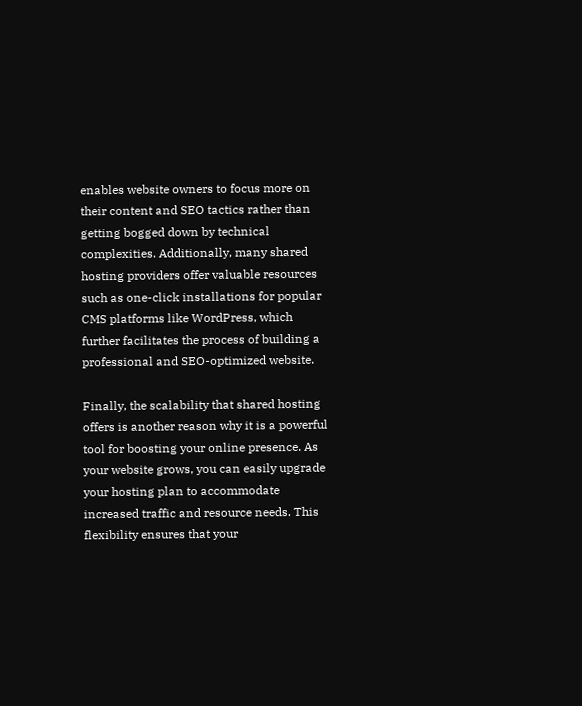enables website owners to focus more on their content and SEO tactics rather than getting bogged down by technical complexities. Additionally, many shared hosting providers offer valuable resources such as one-click installations for popular CMS platforms like WordPress, which further facilitates the process of building a professional and SEO-optimized website.

Finally, the scalability that shared hosting offers is another reason why it is a powerful tool for boosting your online presence. As your website grows, you can easily upgrade your hosting plan to accommodate increased traffic and resource needs. This flexibility ensures that your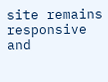site remains responsive and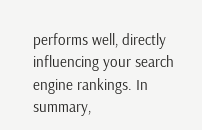performs well, directly influencing your search engine rankings. In summary,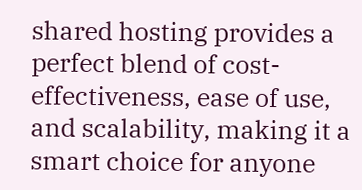shared hosting provides a perfect blend of cost-effectiveness, ease of use, and scalability, making it a smart choice for anyone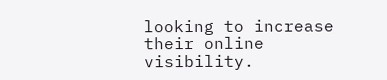looking to increase their online visibility.